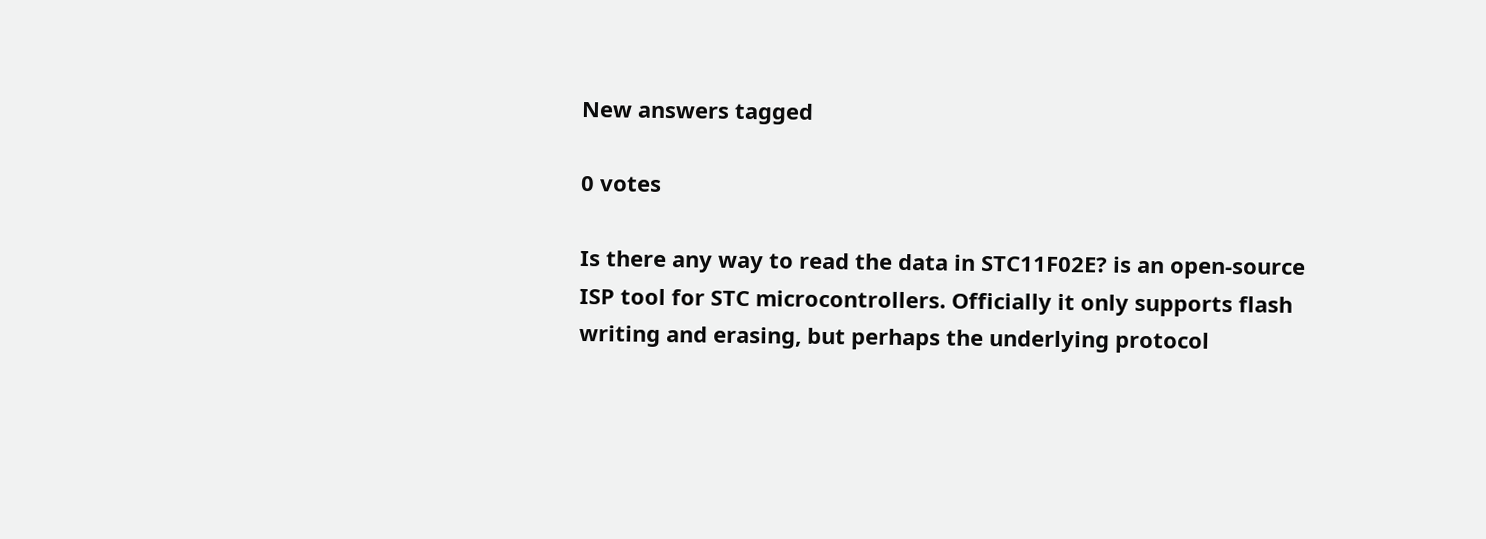New answers tagged

0 votes

Is there any way to read the data in STC11F02E? is an open-source ISP tool for STC microcontrollers. Officially it only supports flash writing and erasing, but perhaps the underlying protocol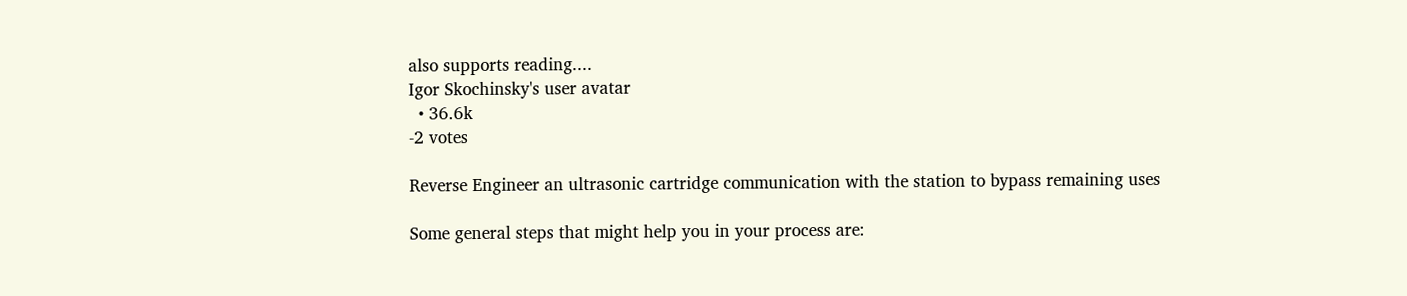also supports reading....
Igor Skochinsky's user avatar
  • 36.6k
-2 votes

Reverse Engineer an ultrasonic cartridge communication with the station to bypass remaining uses

Some general steps that might help you in your process are: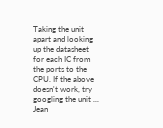Taking the unit apart and looking up the datasheet for each IC from the ports to the CPU. If the above doesn't work, try googling the unit ...
Jean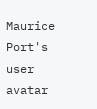Maurice Port's user avatar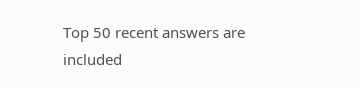Top 50 recent answers are included